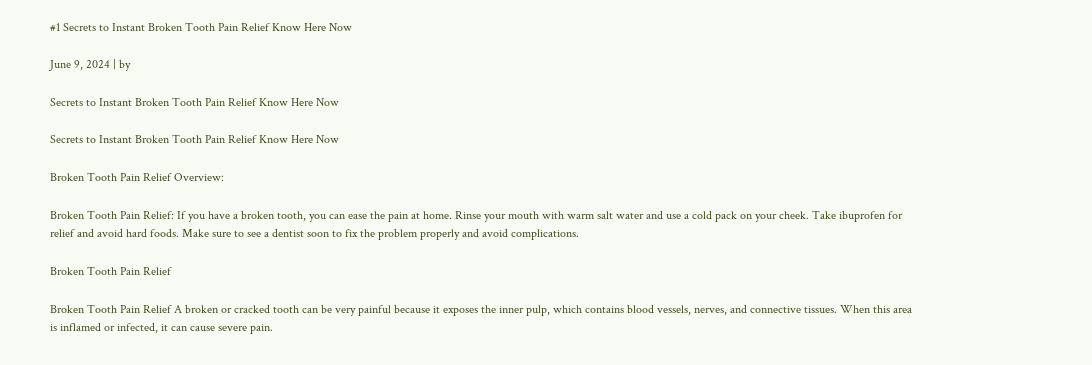#1 Secrets to Instant Broken Tooth Pain Relief Know Here Now

June 9, 2024 | by

Secrets to Instant Broken Tooth Pain Relief Know Here Now

Secrets to Instant Broken Tooth Pain Relief Know Here Now

Broken Tooth Pain Relief Overview:

Broken Tooth Pain Relief: If you have a broken tooth, you can ease the pain at home. Rinse your mouth with warm salt water and use a cold pack on your cheek. Take ibuprofen for relief and avoid hard foods. Make sure to see a dentist soon to fix the problem properly and avoid complications.

Broken Tooth Pain Relief

Broken Tooth Pain Relief A broken or cracked tooth can be very painful because it exposes the inner pulp, which contains blood vessels, nerves, and connective tissues. When this area is inflamed or infected, it can cause severe pain.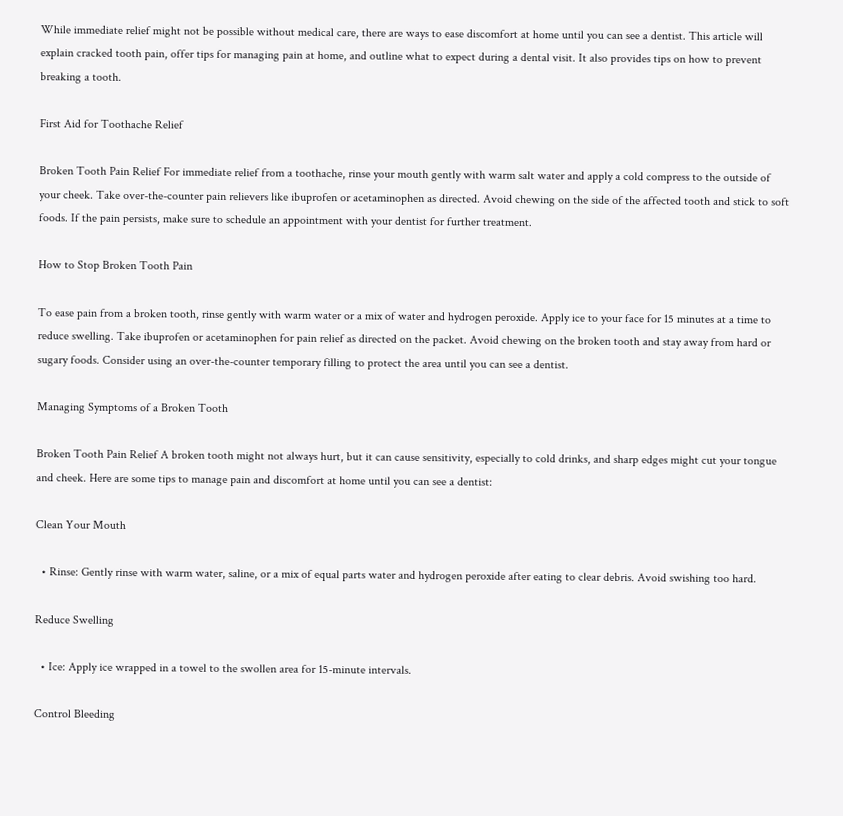While immediate relief might not be possible without medical care, there are ways to ease discomfort at home until you can see a dentist. This article will explain cracked tooth pain, offer tips for managing pain at home, and outline what to expect during a dental visit. It also provides tips on how to prevent breaking a tooth.

First Aid for Toothache Relief

Broken Tooth Pain Relief For immediate relief from a toothache, rinse your mouth gently with warm salt water and apply a cold compress to the outside of your cheek. Take over-the-counter pain relievers like ibuprofen or acetaminophen as directed. Avoid chewing on the side of the affected tooth and stick to soft foods. If the pain persists, make sure to schedule an appointment with your dentist for further treatment.

How to Stop Broken Tooth Pain

To ease pain from a broken tooth, rinse gently with warm water or a mix of water and hydrogen peroxide. Apply ice to your face for 15 minutes at a time to reduce swelling. Take ibuprofen or acetaminophen for pain relief as directed on the packet. Avoid chewing on the broken tooth and stay away from hard or sugary foods. Consider using an over-the-counter temporary filling to protect the area until you can see a dentist.

Managing Symptoms of a Broken Tooth

Broken Tooth Pain Relief A broken tooth might not always hurt, but it can cause sensitivity, especially to cold drinks, and sharp edges might cut your tongue and cheek. Here are some tips to manage pain and discomfort at home until you can see a dentist:

Clean Your Mouth

  • Rinse: Gently rinse with warm water, saline, or a mix of equal parts water and hydrogen peroxide after eating to clear debris. Avoid swishing too hard.

Reduce Swelling

  • Ice: Apply ice wrapped in a towel to the swollen area for 15-minute intervals.

Control Bleeding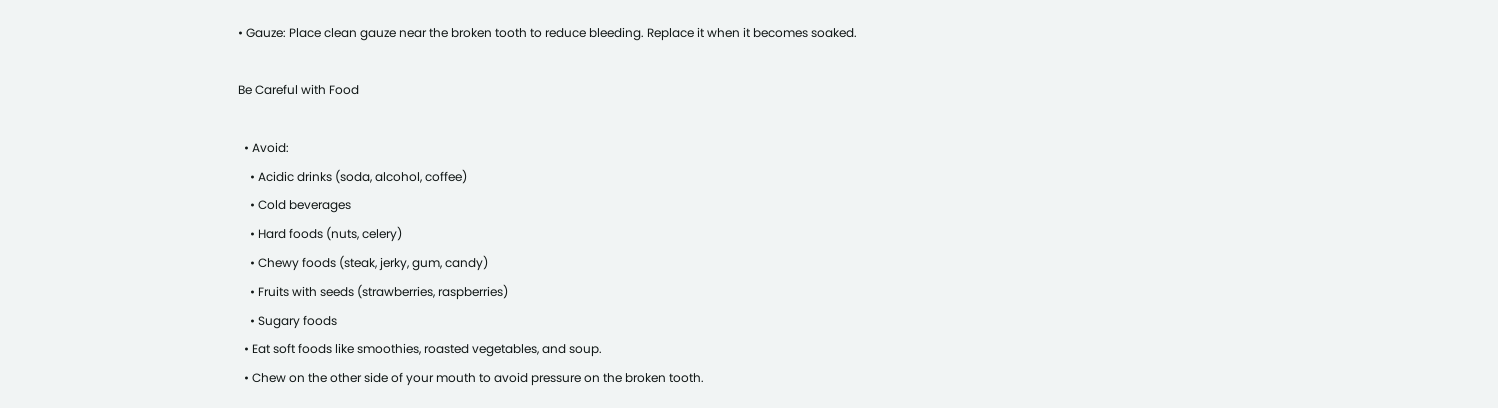• Gauze: Place clean gauze near the broken tooth to reduce bleeding. Replace it when it becomes soaked.

Be Careful with Food

  • Avoid:
    • Acidic drinks (soda, alcohol, coffee)
    • Cold beverages
    • Hard foods (nuts, celery)
    • Chewy foods (steak, jerky, gum, candy)
    • Fruits with seeds (strawberries, raspberries)
    • Sugary foods
  • Eat soft foods like smoothies, roasted vegetables, and soup.
  • Chew on the other side of your mouth to avoid pressure on the broken tooth.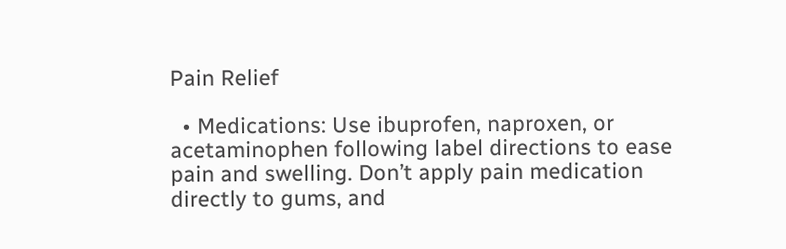Pain Relief

  • Medications: Use ibuprofen, naproxen, or acetaminophen following label directions to ease pain and swelling. Don’t apply pain medication directly to gums, and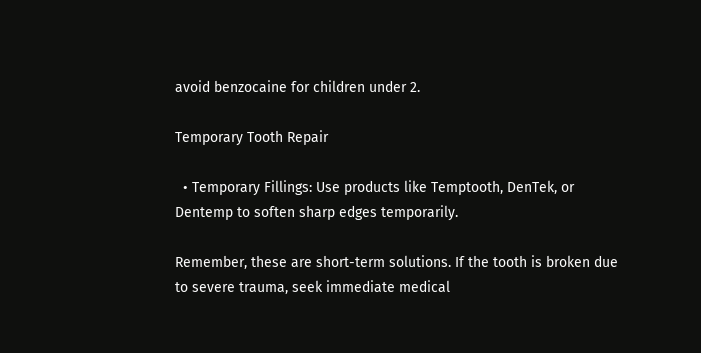avoid benzocaine for children under 2.

Temporary Tooth Repair

  • Temporary Fillings: Use products like Temptooth, DenTek, or Dentemp to soften sharp edges temporarily.

Remember, these are short-term solutions. If the tooth is broken due to severe trauma, seek immediate medical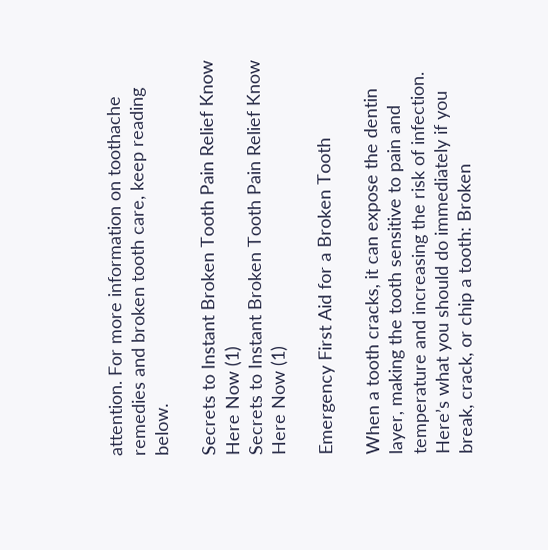attention. For more information on toothache remedies and broken tooth care, keep reading below.

Secrets to Instant Broken Tooth Pain Relief Know Here Now (1)
Secrets to Instant Broken Tooth Pain Relief Know Here Now (1)

Emergency First Aid for a Broken Tooth

When a tooth cracks, it can expose the dentin layer, making the tooth sensitive to pain and temperature and increasing the risk of infection. Here’s what you should do immediately if you break, crack, or chip a tooth: Broken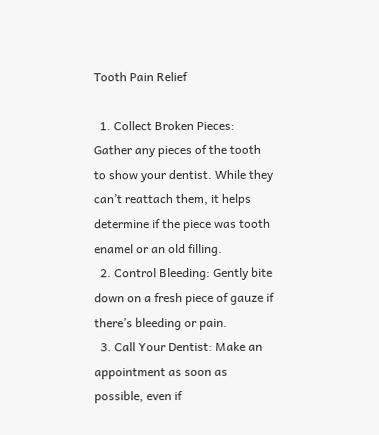Tooth Pain Relief

  1. Collect Broken Pieces: Gather any pieces of the tooth to show your dentist. While they can’t reattach them, it helps determine if the piece was tooth enamel or an old filling.
  2. Control Bleeding: Gently bite down on a fresh piece of gauze if there’s bleeding or pain.
  3. Call Your Dentist: Make an appointment as soon as possible, even if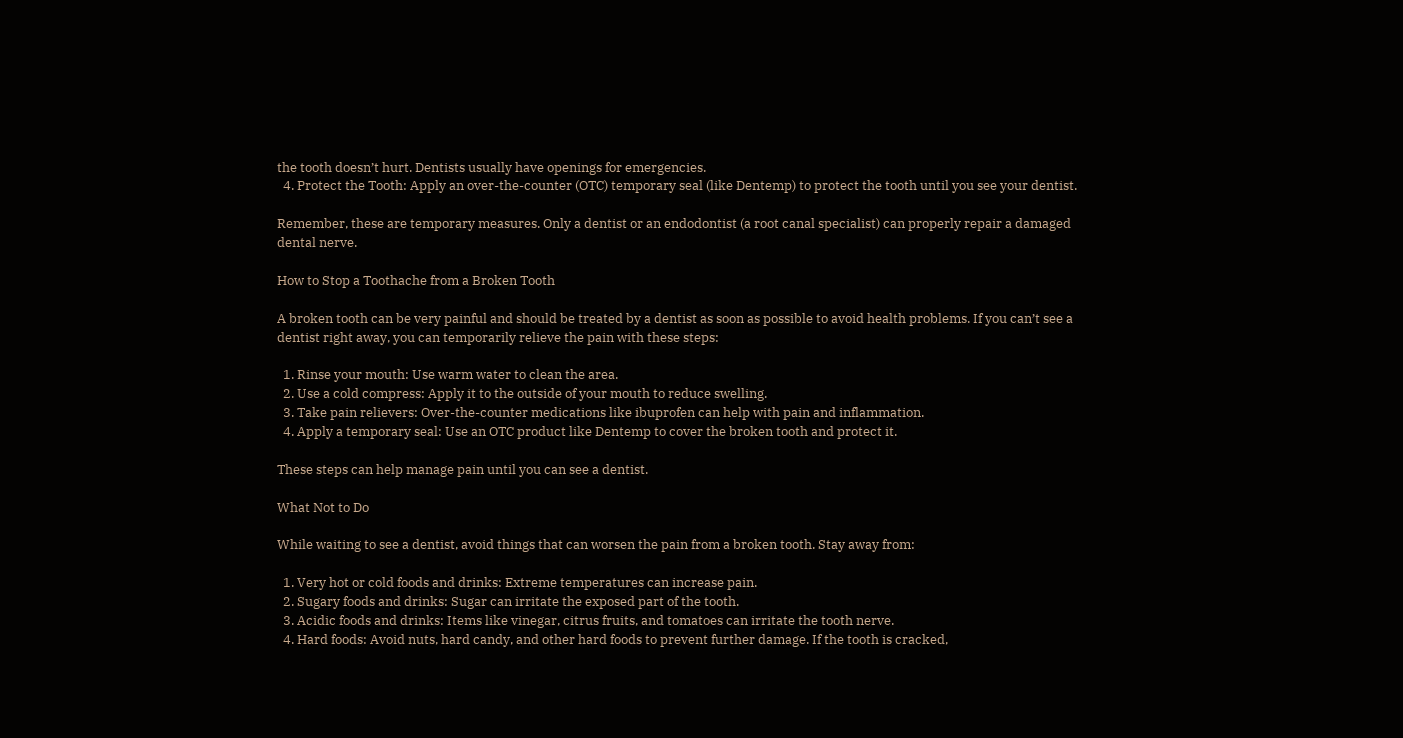the tooth doesn’t hurt. Dentists usually have openings for emergencies.
  4. Protect the Tooth: Apply an over-the-counter (OTC) temporary seal (like Dentemp) to protect the tooth until you see your dentist.

Remember, these are temporary measures. Only a dentist or an endodontist (a root canal specialist) can properly repair a damaged dental nerve.

How to Stop a Toothache from a Broken Tooth

A broken tooth can be very painful and should be treated by a dentist as soon as possible to avoid health problems. If you can’t see a dentist right away, you can temporarily relieve the pain with these steps:

  1. Rinse your mouth: Use warm water to clean the area.
  2. Use a cold compress: Apply it to the outside of your mouth to reduce swelling.
  3. Take pain relievers: Over-the-counter medications like ibuprofen can help with pain and inflammation.
  4. Apply a temporary seal: Use an OTC product like Dentemp to cover the broken tooth and protect it.

These steps can help manage pain until you can see a dentist.

What Not to Do

While waiting to see a dentist, avoid things that can worsen the pain from a broken tooth. Stay away from:

  1. Very hot or cold foods and drinks: Extreme temperatures can increase pain.
  2. Sugary foods and drinks: Sugar can irritate the exposed part of the tooth.
  3. Acidic foods and drinks: Items like vinegar, citrus fruits, and tomatoes can irritate the tooth nerve.
  4. Hard foods: Avoid nuts, hard candy, and other hard foods to prevent further damage. If the tooth is cracked,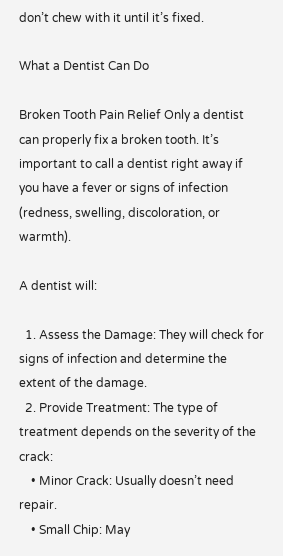don’t chew with it until it’s fixed.

What a Dentist Can Do

Broken Tooth Pain Relief Only a dentist can properly fix a broken tooth. It’s important to call a dentist right away if you have a fever or signs of infection (redness, swelling, discoloration, or warmth).

A dentist will:

  1. Assess the Damage: They will check for signs of infection and determine the extent of the damage.
  2. Provide Treatment: The type of treatment depends on the severity of the crack:
    • Minor Crack: Usually doesn’t need repair.
    • Small Chip: May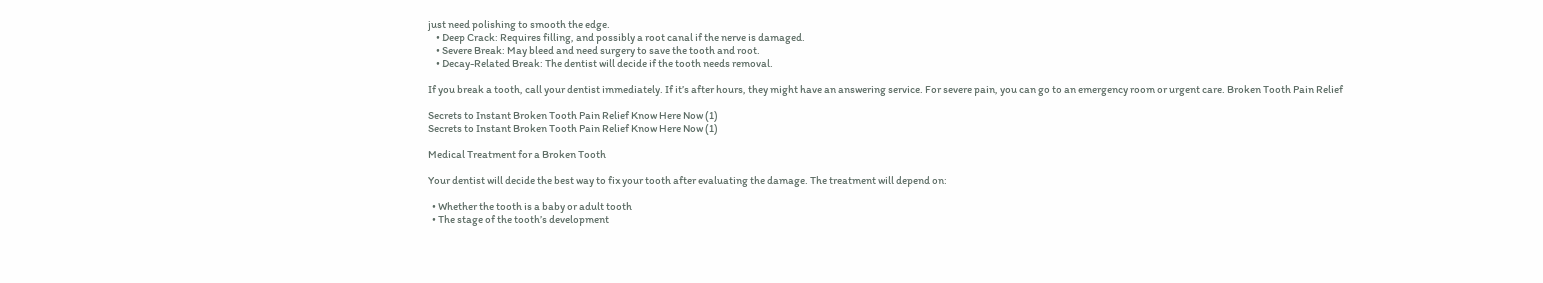just need polishing to smooth the edge.
    • Deep Crack: Requires filling, and possibly a root canal if the nerve is damaged.
    • Severe Break: May bleed and need surgery to save the tooth and root.
    • Decay-Related Break: The dentist will decide if the tooth needs removal.

If you break a tooth, call your dentist immediately. If it’s after hours, they might have an answering service. For severe pain, you can go to an emergency room or urgent care. Broken Tooth Pain Relief

Secrets to Instant Broken Tooth Pain Relief Know Here Now (1)
Secrets to Instant Broken Tooth Pain Relief Know Here Now (1)

Medical Treatment for a Broken Tooth

Your dentist will decide the best way to fix your tooth after evaluating the damage. The treatment will depend on:

  • Whether the tooth is a baby or adult tooth
  • The stage of the tooth’s development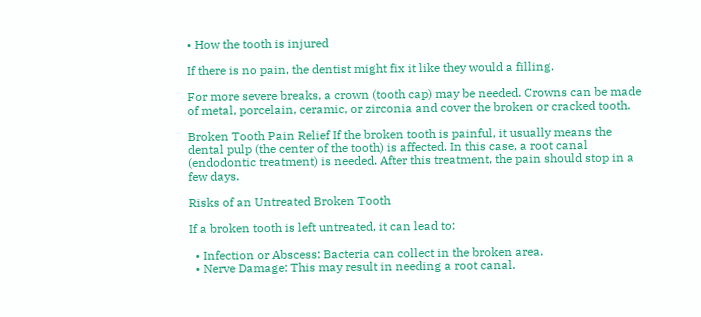• How the tooth is injured

If there is no pain, the dentist might fix it like they would a filling.

For more severe breaks, a crown (tooth cap) may be needed. Crowns can be made of metal, porcelain, ceramic, or zirconia and cover the broken or cracked tooth.

Broken Tooth Pain Relief If the broken tooth is painful, it usually means the dental pulp (the center of the tooth) is affected. In this case, a root canal (endodontic treatment) is needed. After this treatment, the pain should stop in a few days.

Risks of an Untreated Broken Tooth

If a broken tooth is left untreated, it can lead to:

  • Infection or Abscess: Bacteria can collect in the broken area.
  • Nerve Damage: This may result in needing a root canal.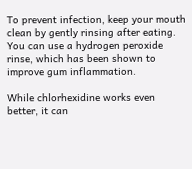To prevent infection, keep your mouth clean by gently rinsing after eating. You can use a hydrogen peroxide rinse, which has been shown to improve gum inflammation.

While chlorhexidine works even better, it can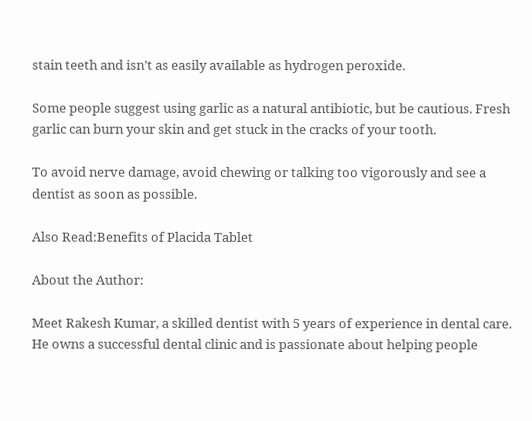stain teeth and isn’t as easily available as hydrogen peroxide.

Some people suggest using garlic as a natural antibiotic, but be cautious. Fresh garlic can burn your skin and get stuck in the cracks of your tooth.

To avoid nerve damage, avoid chewing or talking too vigorously and see a dentist as soon as possible.

Also Read:Benefits of Placida Tablet

About the Author:

Meet Rakesh Kumar, a skilled dentist with 5 years of experience in dental care. He owns a successful dental clinic and is passionate about helping people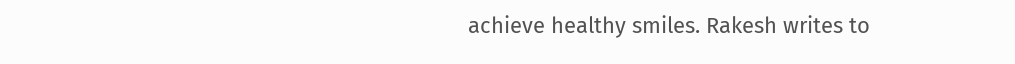achieve healthy smiles. Rakesh writes to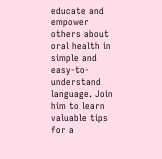educate and empower others about oral health in simple and easy-to-understand language. Join him to learn valuable tips for a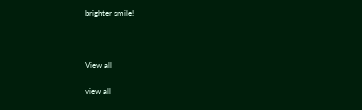brighter smile!



View all

view all